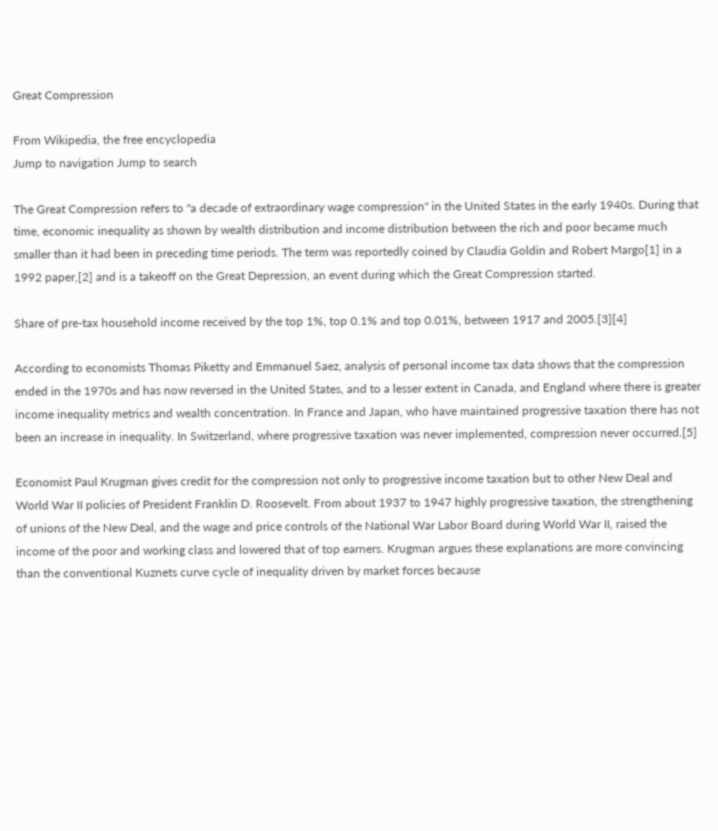Great Compression

From Wikipedia, the free encyclopedia
Jump to navigation Jump to search

The Great Compression refers to "a decade of extraordinary wage compression" in the United States in the early 1940s. During that time, economic inequality as shown by wealth distribution and income distribution between the rich and poor became much smaller than it had been in preceding time periods. The term was reportedly coined by Claudia Goldin and Robert Margo[1] in a 1992 paper,[2] and is a takeoff on the Great Depression, an event during which the Great Compression started.

Share of pre-tax household income received by the top 1%, top 0.1% and top 0.01%, between 1917 and 2005.[3][4]

According to economists Thomas Piketty and Emmanuel Saez, analysis of personal income tax data shows that the compression ended in the 1970s and has now reversed in the United States, and to a lesser extent in Canada, and England where there is greater income inequality metrics and wealth concentration. In France and Japan, who have maintained progressive taxation there has not been an increase in inequality. In Switzerland, where progressive taxation was never implemented, compression never occurred.[5]

Economist Paul Krugman gives credit for the compression not only to progressive income taxation but to other New Deal and World War II policies of President Franklin D. Roosevelt. From about 1937 to 1947 highly progressive taxation, the strengthening of unions of the New Deal, and the wage and price controls of the National War Labor Board during World War II, raised the income of the poor and working class and lowered that of top earners. Krugman argues these explanations are more convincing than the conventional Kuznets curve cycle of inequality driven by market forces because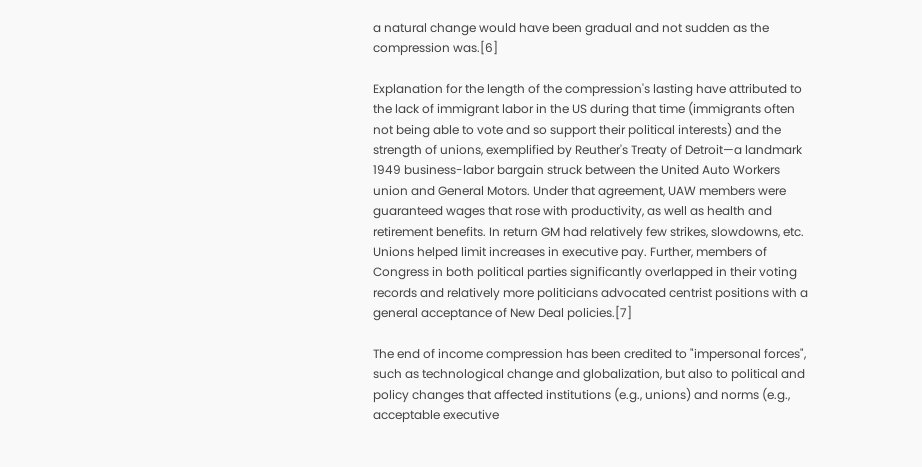a natural change would have been gradual and not sudden as the compression was.[6]

Explanation for the length of the compression's lasting have attributed to the lack of immigrant labor in the US during that time (immigrants often not being able to vote and so support their political interests) and the strength of unions, exemplified by Reuther's Treaty of Detroit—a landmark 1949 business-labor bargain struck between the United Auto Workers union and General Motors. Under that agreement, UAW members were guaranteed wages that rose with productivity, as well as health and retirement benefits. In return GM had relatively few strikes, slowdowns, etc. Unions helped limit increases in executive pay. Further, members of Congress in both political parties significantly overlapped in their voting records and relatively more politicians advocated centrist positions with a general acceptance of New Deal policies.[7]

The end of income compression has been credited to "impersonal forces", such as technological change and globalization, but also to political and policy changes that affected institutions (e.g., unions) and norms (e.g., acceptable executive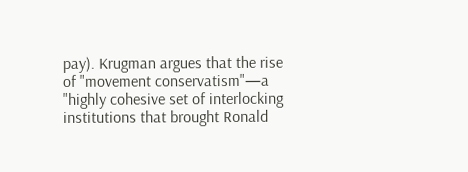pay). Krugman argues that the rise of "movement conservatism"—a "highly cohesive set of interlocking institutions that brought Ronald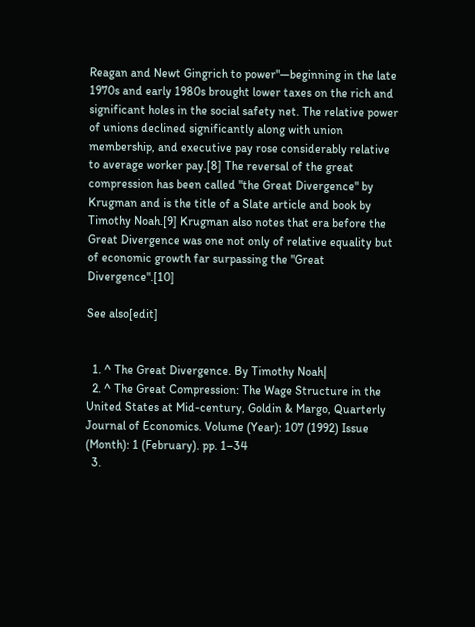Reagan and Newt Gingrich to power"—beginning in the late 1970s and early 1980s brought lower taxes on the rich and significant holes in the social safety net. The relative power of unions declined significantly along with union membership, and executive pay rose considerably relative to average worker pay.[8] The reversal of the great compression has been called "the Great Divergence" by Krugman and is the title of a Slate article and book by Timothy Noah.[9] Krugman also notes that era before the Great Divergence was one not only of relative equality but of economic growth far surpassing the "Great Divergence".[10]

See also[edit]


  1. ^ The Great Divergence. By Timothy Noah|
  2. ^ The Great Compression: The Wage Structure in the United States at Mid-century, Goldin & Margo, Quarterly Journal of Economics. Volume (Year): 107 (1992) Issue (Month): 1 (February). pp. 1–34
  3.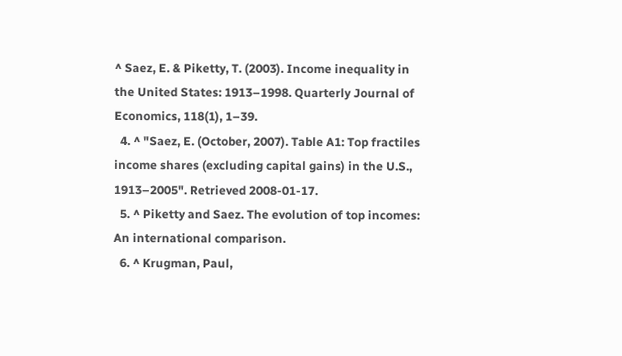^ Saez, E. & Piketty, T. (2003). Income inequality in the United States: 1913–1998. Quarterly Journal of Economics, 118(1), 1–39.
  4. ^ "Saez, E. (October, 2007). Table A1: Top fractiles income shares (excluding capital gains) in the U.S., 1913–2005". Retrieved 2008-01-17.
  5. ^ Piketty and Saez. The evolution of top incomes: An international comparison.
  6. ^ Krugman, Paul,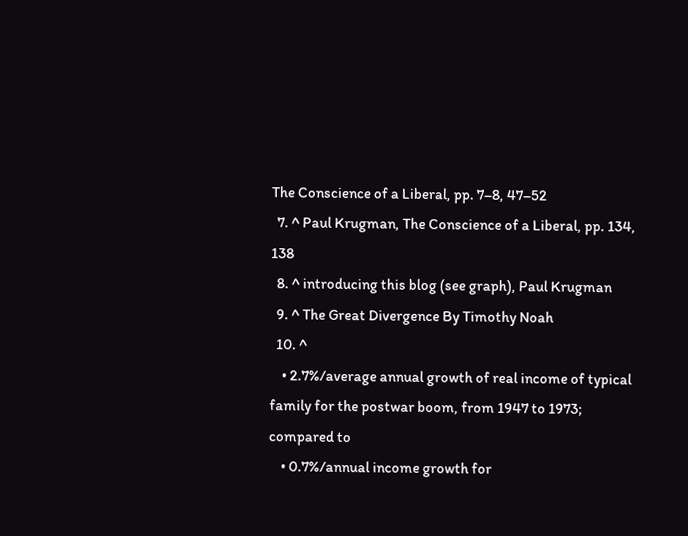The Conscience of a Liberal, pp. 7–8, 47–52
  7. ^ Paul Krugman, The Conscience of a Liberal, pp. 134, 138
  8. ^ introducing this blog (see graph), Paul Krugman
  9. ^ The Great Divergence By Timothy Noah
  10. ^
    • 2.7%/average annual growth of real income of typical family for the postwar boom, from 1947 to 1973; compared to
    • 0.7%/annual income growth for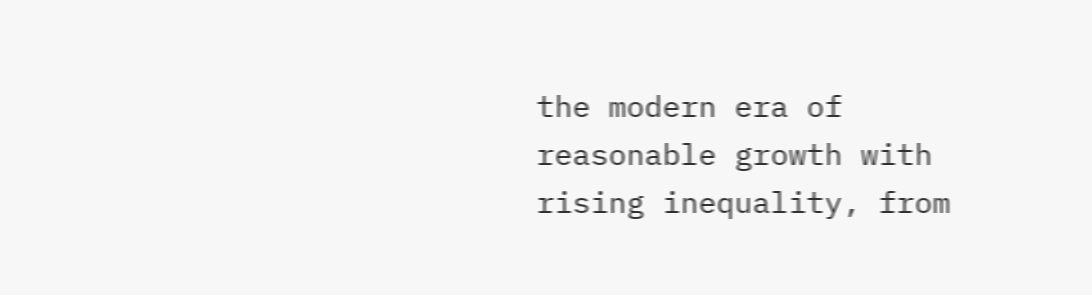the modern era of reasonable growth with rising inequality, from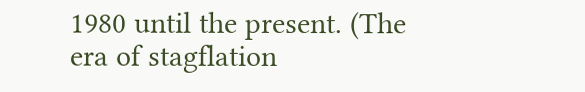1980 until the present. (The era of stagflation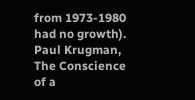from 1973-1980 had no growth). Paul Krugman, The Conscience of a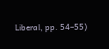Liberal, pp. 54–55)